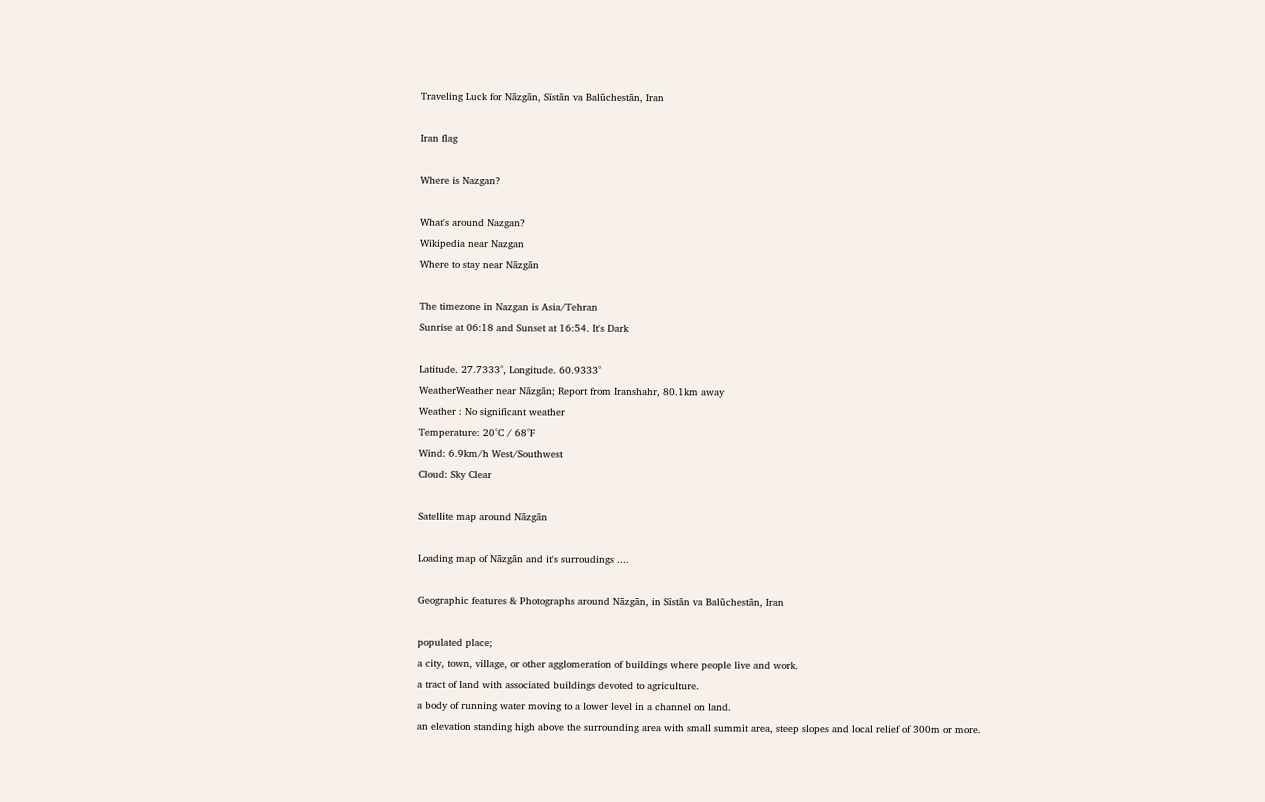Traveling Luck for Nāzgān, Sīstān va Balūchestān, Iran

Iran flag

Where is Nazgan?

What's around Nazgan?
Wikipedia near Nazgan
Where to stay near Nāzgān

The timezone in Nazgan is Asia/Tehran
Sunrise at 06:18 and Sunset at 16:54. It's Dark

Latitude. 27.7333°, Longitude. 60.9333°
WeatherWeather near Nāzgān; Report from Iranshahr, 80.1km away
Weather : No significant weather
Temperature: 20°C / 68°F
Wind: 6.9km/h West/Southwest
Cloud: Sky Clear

Satellite map around Nāzgān

Loading map of Nāzgān and it's surroudings ....

Geographic features & Photographs around Nāzgān, in Sīstān va Balūchestān, Iran

populated place;
a city, town, village, or other agglomeration of buildings where people live and work.
a tract of land with associated buildings devoted to agriculture.
a body of running water moving to a lower level in a channel on land.
an elevation standing high above the surrounding area with small summit area, steep slopes and local relief of 300m or more.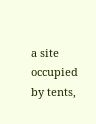a site occupied by tents,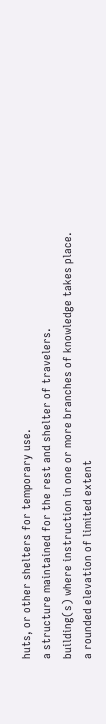huts, or other shelters for temporary use.
a structure maintained for the rest and shelter of travelers.
building(s) where instruction in one or more branches of knowledge takes place.
a rounded elevation of limited extent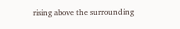rising above the surrounding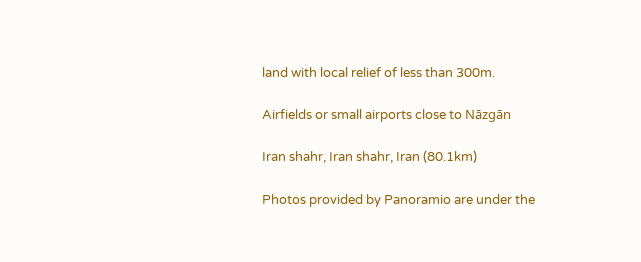land with local relief of less than 300m.

Airfields or small airports close to Nāzgān

Iran shahr, Iran shahr, Iran (80.1km)

Photos provided by Panoramio are under the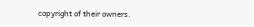copyright of their owners.